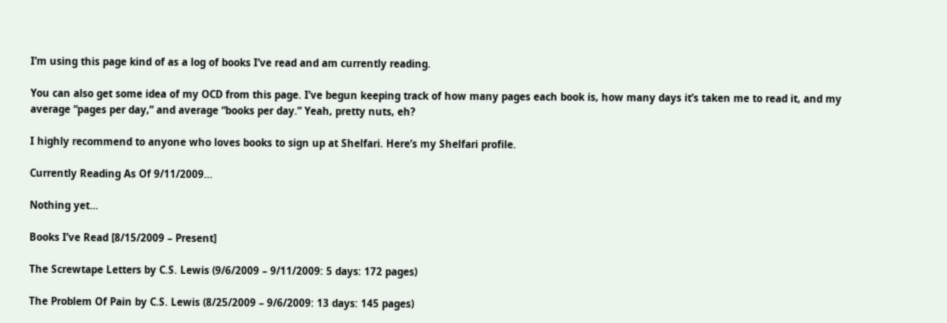I’m using this page kind of as a log of books I’ve read and am currently reading.

You can also get some idea of my OCD from this page. I’ve begun keeping track of how many pages each book is, how many days it’s taken me to read it, and my average “pages per day,” and average “books per day.” Yeah, pretty nuts, eh?

I highly recommend to anyone who loves books to sign up at Shelfari. Here’s my Shelfari profile.

Currently Reading As Of 9/11/2009…

Nothing yet…

Books I’ve Read [8/15/2009 – Present]

The Screwtape Letters by C.S. Lewis (9/6/2009 – 9/11/2009: 5 days: 172 pages)

The Problem Of Pain by C.S. Lewis (8/25/2009 – 9/6/2009: 13 days: 145 pages)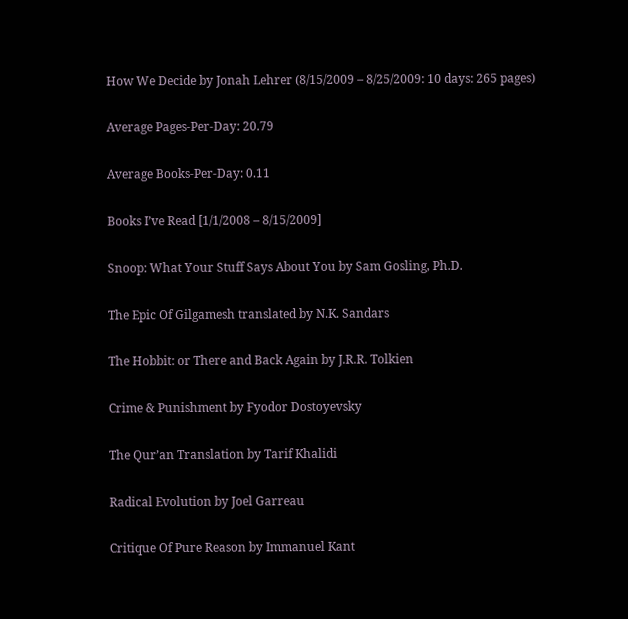How We Decide by Jonah Lehrer (8/15/2009 – 8/25/2009: 10 days: 265 pages)

Average Pages-Per-Day: 20.79

Average Books-Per-Day: 0.11

Books I’ve Read [1/1/2008 – 8/15/2009]

Snoop: What Your Stuff Says About You by Sam Gosling, Ph.D.

The Epic Of Gilgamesh translated by N.K. Sandars

The Hobbit: or There and Back Again by J.R.R. Tolkien

Crime & Punishment by Fyodor Dostoyevsky

The Qur’an Translation by Tarif Khalidi

Radical Evolution by Joel Garreau

Critique Of Pure Reason by Immanuel Kant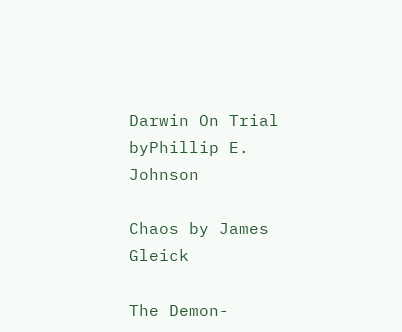Darwin On Trial byPhillip E. Johnson

Chaos by James Gleick

The Demon-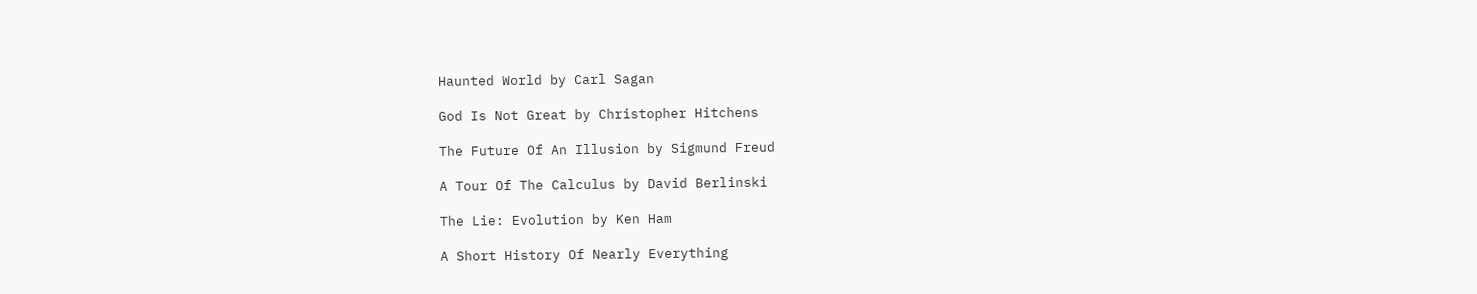Haunted World by Carl Sagan

God Is Not Great by Christopher Hitchens

The Future Of An Illusion by Sigmund Freud

A Tour Of The Calculus by David Berlinski

The Lie: Evolution by Ken Ham

A Short History Of Nearly Everything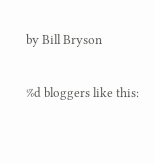by Bill Bryson

%d bloggers like this: